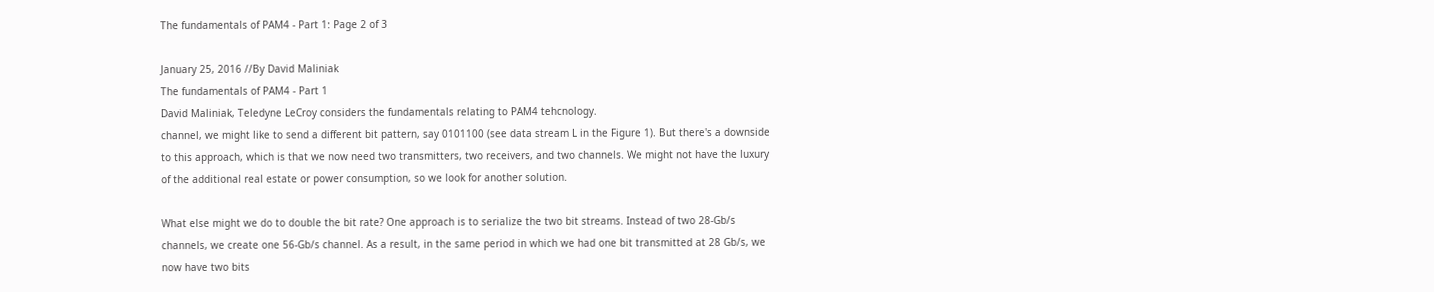The fundamentals of PAM4 - Part 1: Page 2 of 3

January 25, 2016 //By David Maliniak
The fundamentals of PAM4 - Part 1
David Maliniak, Teledyne LeCroy considers the fundamentals relating to PAM4 tehcnology.
channel, we might like to send a different bit pattern, say 0101100 (see data stream L in the Figure 1). But there's a downside to this approach, which is that we now need two transmitters, two receivers, and two channels. We might not have the luxury of the additional real estate or power consumption, so we look for another solution.

What else might we do to double the bit rate? One approach is to serialize the two bit streams. Instead of two 28-Gb/s channels, we create one 56-Gb/s channel. As a result, in the same period in which we had one bit transmitted at 28 Gb/s, we now have two bits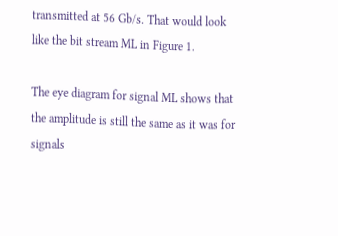transmitted at 56 Gb/s. That would look like the bit stream ML in Figure 1.

The eye diagram for signal ML shows that the amplitude is still the same as it was for signals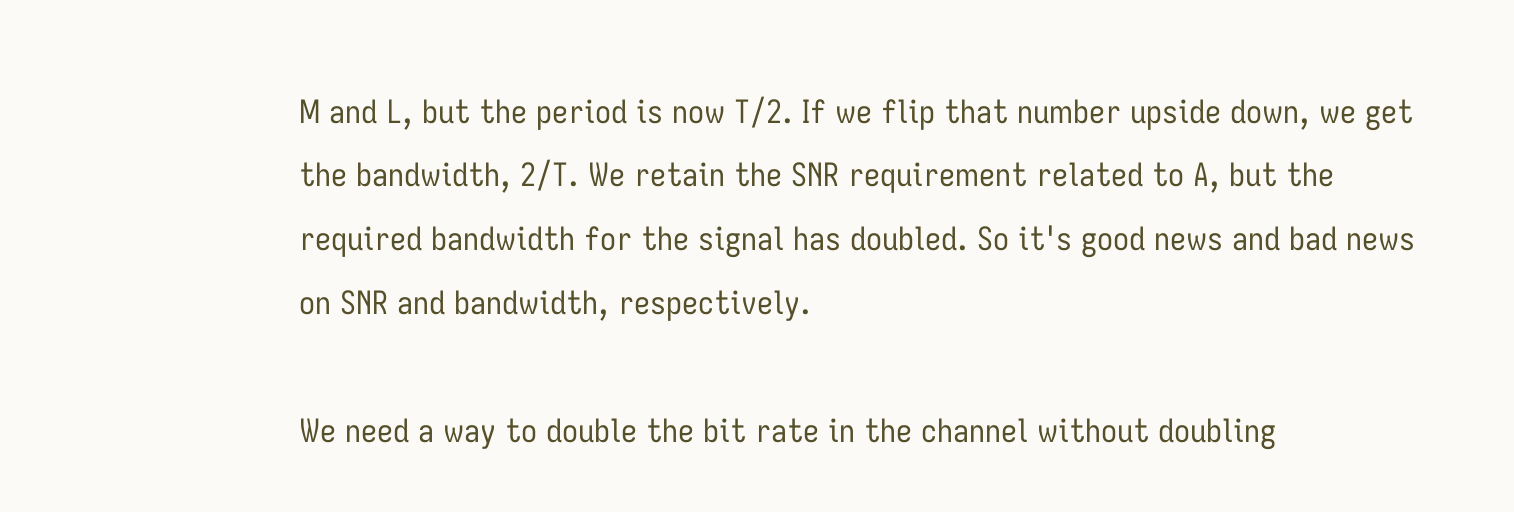M and L, but the period is now T/2. If we flip that number upside down, we get the bandwidth, 2/T. We retain the SNR requirement related to A, but the required bandwidth for the signal has doubled. So it's good news and bad news on SNR and bandwidth, respectively.

We need a way to double the bit rate in the channel without doubling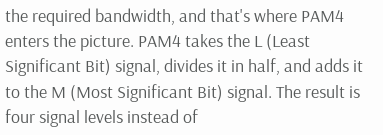the required bandwidth, and that's where PAM4 enters the picture. PAM4 takes the L (Least Significant Bit) signal, divides it in half, and adds it to the M (Most Significant Bit) signal. The result is four signal levels instead of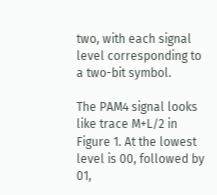two, with each signal level corresponding to a two-bit symbol.

The PAM4 signal looks like trace M+L/2 in Figure 1. At the lowest level is 00, followed by 01,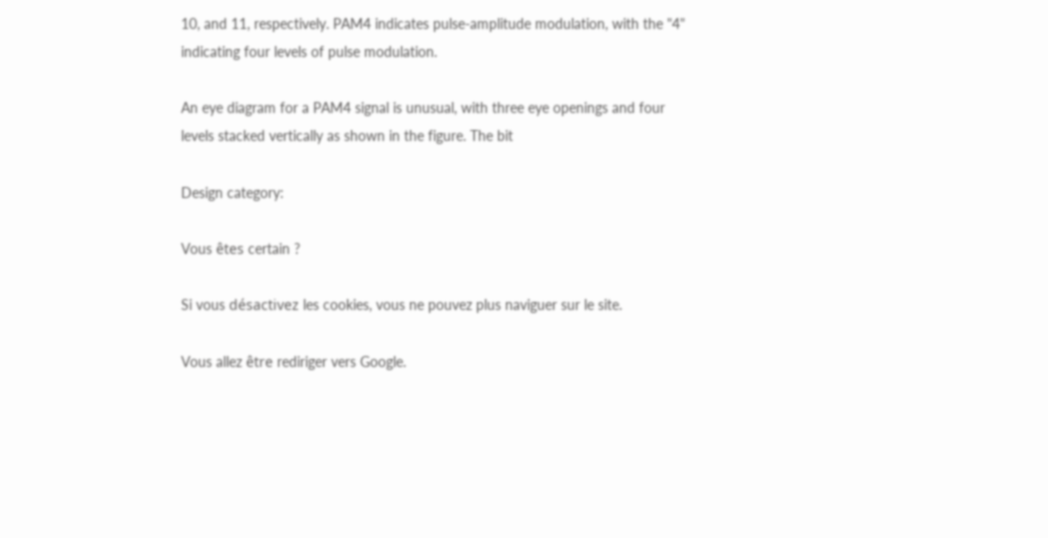10, and 11, respectively. PAM4 indicates pulse-amplitude modulation, with the "4" indicating four levels of pulse modulation.

An eye diagram for a PAM4 signal is unusual, with three eye openings and four levels stacked vertically as shown in the figure. The bit

Design category:

Vous êtes certain ?

Si vous désactivez les cookies, vous ne pouvez plus naviguer sur le site.

Vous allez être rediriger vers Google.